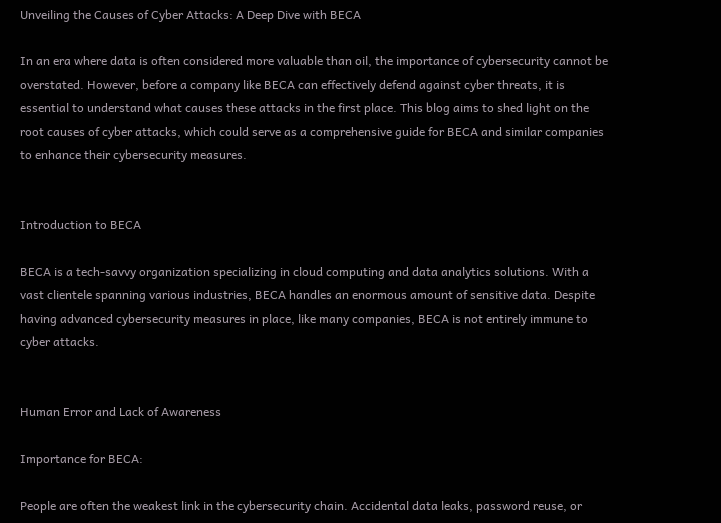Unveiling the Causes of Cyber Attacks: A Deep Dive with BECA

In an era where data is often considered more valuable than oil, the importance of cybersecurity cannot be overstated. However, before a company like BECA can effectively defend against cyber threats, it is essential to understand what causes these attacks in the first place. This blog aims to shed light on the root causes of cyber attacks, which could serve as a comprehensive guide for BECA and similar companies to enhance their cybersecurity measures.


Introduction to BECA

BECA is a tech-savvy organization specializing in cloud computing and data analytics solutions. With a vast clientele spanning various industries, BECA handles an enormous amount of sensitive data. Despite having advanced cybersecurity measures in place, like many companies, BECA is not entirely immune to cyber attacks.


Human Error and Lack of Awareness

Importance for BECA:

People are often the weakest link in the cybersecurity chain. Accidental data leaks, password reuse, or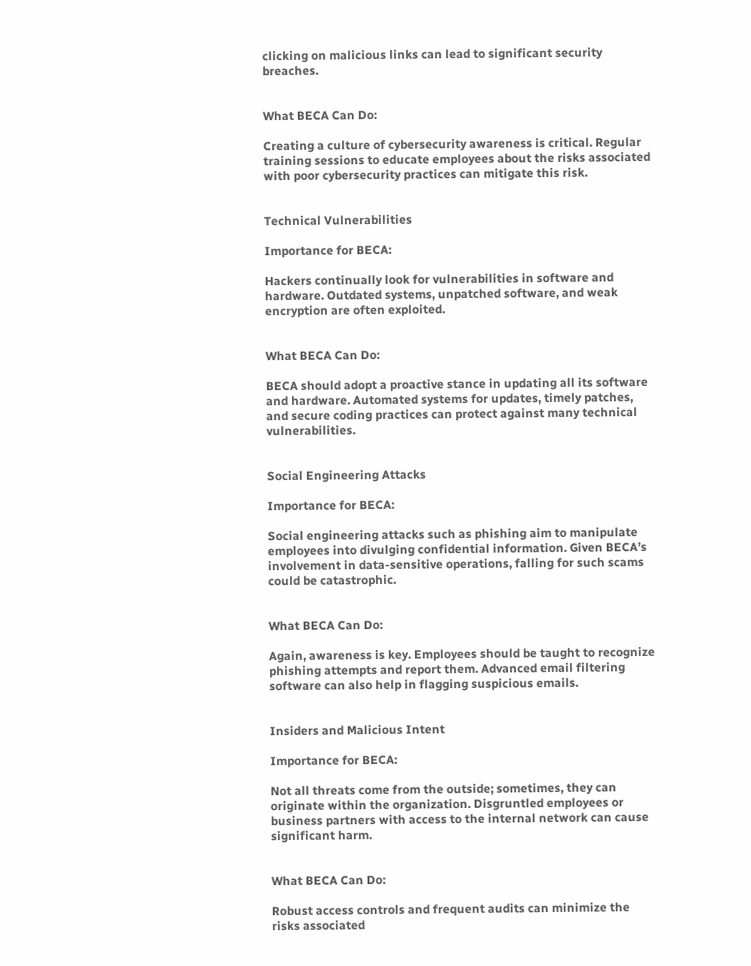clicking on malicious links can lead to significant security breaches.


What BECA Can Do:

Creating a culture of cybersecurity awareness is critical. Regular training sessions to educate employees about the risks associated with poor cybersecurity practices can mitigate this risk.


Technical Vulnerabilities

Importance for BECA:

Hackers continually look for vulnerabilities in software and hardware. Outdated systems, unpatched software, and weak encryption are often exploited.


What BECA Can Do:

BECA should adopt a proactive stance in updating all its software and hardware. Automated systems for updates, timely patches, and secure coding practices can protect against many technical vulnerabilities.


Social Engineering Attacks

Importance for BECA:

Social engineering attacks such as phishing aim to manipulate employees into divulging confidential information. Given BECA’s involvement in data-sensitive operations, falling for such scams could be catastrophic.


What BECA Can Do:

Again, awareness is key. Employees should be taught to recognize phishing attempts and report them. Advanced email filtering software can also help in flagging suspicious emails.


Insiders and Malicious Intent

Importance for BECA:

Not all threats come from the outside; sometimes, they can originate within the organization. Disgruntled employees or business partners with access to the internal network can cause significant harm.


What BECA Can Do:

Robust access controls and frequent audits can minimize the risks associated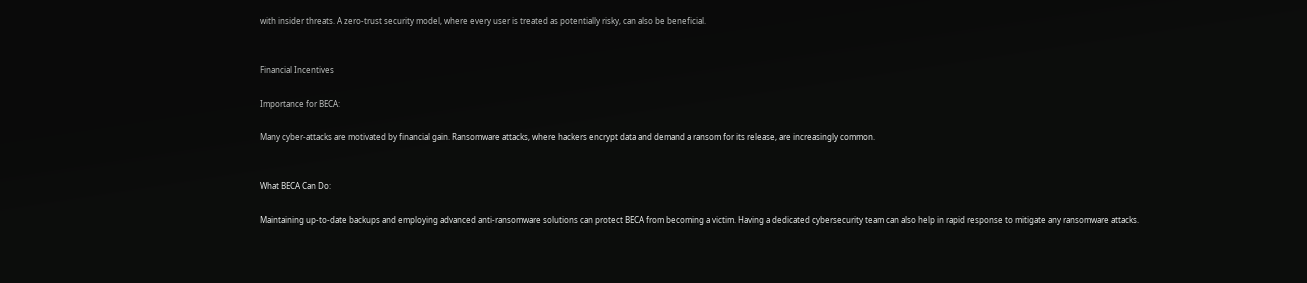with insider threats. A zero-trust security model, where every user is treated as potentially risky, can also be beneficial.


Financial Incentives

Importance for BECA:

Many cyber-attacks are motivated by financial gain. Ransomware attacks, where hackers encrypt data and demand a ransom for its release, are increasingly common.


What BECA Can Do:

Maintaining up-to-date backups and employing advanced anti-ransomware solutions can protect BECA from becoming a victim. Having a dedicated cybersecurity team can also help in rapid response to mitigate any ransomware attacks.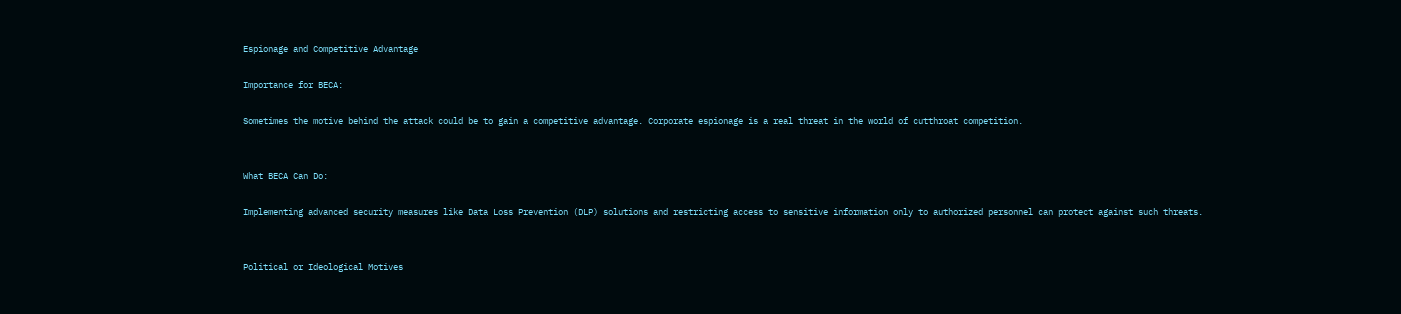Espionage and Competitive Advantage

Importance for BECA:

Sometimes the motive behind the attack could be to gain a competitive advantage. Corporate espionage is a real threat in the world of cutthroat competition.


What BECA Can Do:

Implementing advanced security measures like Data Loss Prevention (DLP) solutions and restricting access to sensitive information only to authorized personnel can protect against such threats.


Political or Ideological Motives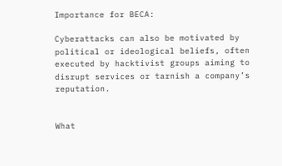Importance for BECA:

Cyberattacks can also be motivated by political or ideological beliefs, often executed by hacktivist groups aiming to disrupt services or tarnish a company’s reputation.


What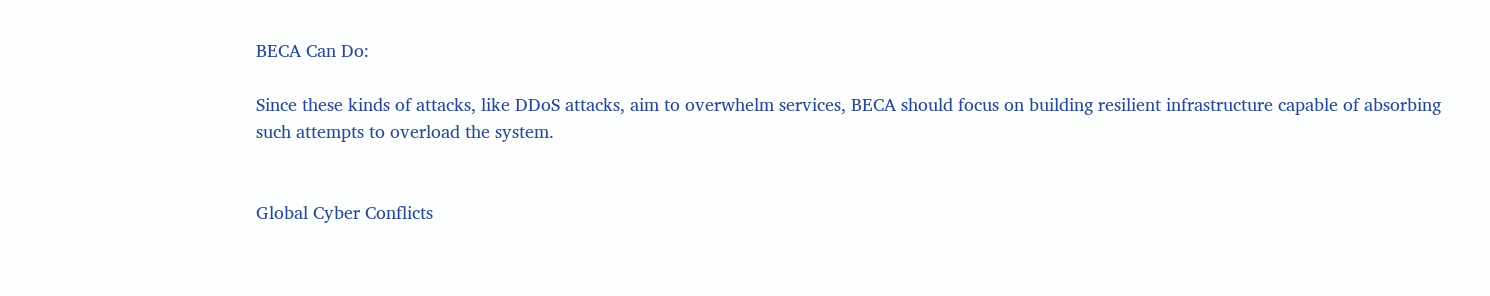BECA Can Do:

Since these kinds of attacks, like DDoS attacks, aim to overwhelm services, BECA should focus on building resilient infrastructure capable of absorbing such attempts to overload the system.


Global Cyber Conflicts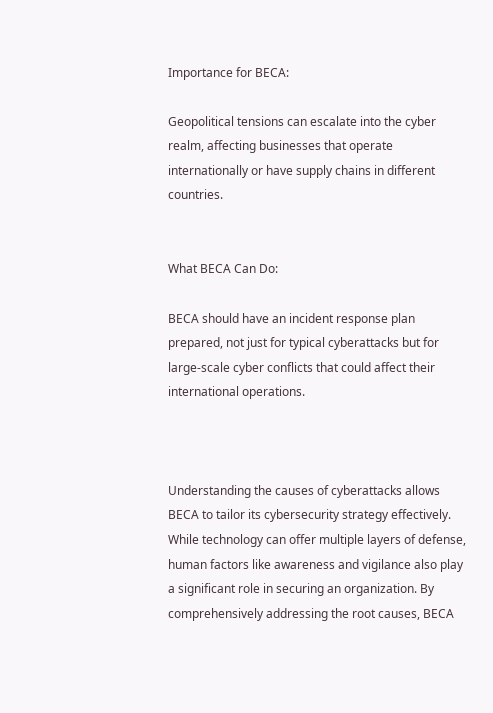Importance for BECA:

Geopolitical tensions can escalate into the cyber realm, affecting businesses that operate internationally or have supply chains in different countries.


What BECA Can Do:

BECA should have an incident response plan prepared, not just for typical cyberattacks but for large-scale cyber conflicts that could affect their international operations.



Understanding the causes of cyberattacks allows BECA to tailor its cybersecurity strategy effectively. While technology can offer multiple layers of defense, human factors like awareness and vigilance also play a significant role in securing an organization. By comprehensively addressing the root causes, BECA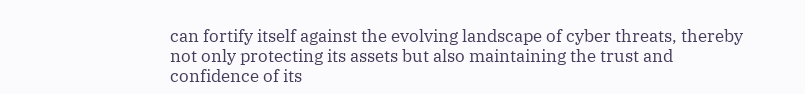can fortify itself against the evolving landscape of cyber threats, thereby not only protecting its assets but also maintaining the trust and confidence of its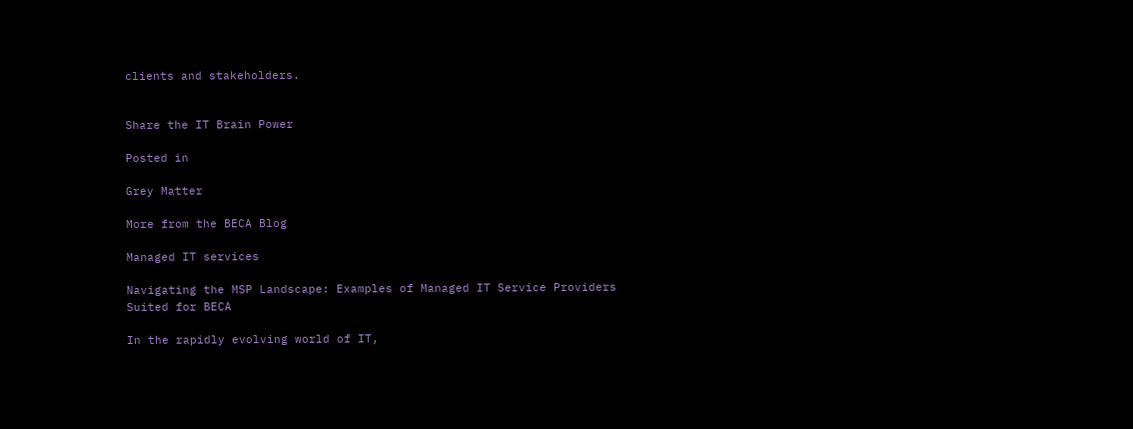clients and stakeholders.


Share the IT Brain Power

Posted in

Grey Matter

More from the BECA Blog

Managed IT services

Navigating the MSP Landscape: Examples of Managed IT Service Providers Suited for BECA

In the rapidly evolving world of IT,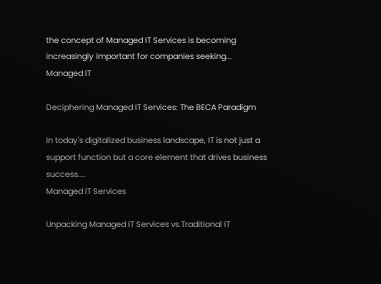the concept of Managed IT Services is becoming increasingly important for companies seeking...
Managed IT

Deciphering Managed IT Services: The BECA Paradigm

In today's digitalized business landscape, IT is not just a support function but a core element that drives business success....
Managed IT Services

Unpacking Managed IT Services vs.Traditional IT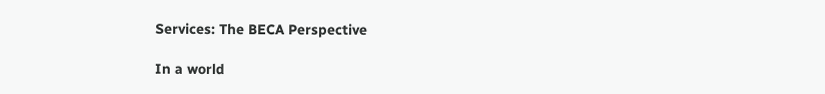Services: The BECA Perspective

In a world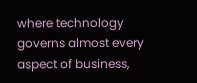where technology governs almost every aspect of business,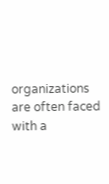organizations are often faced with a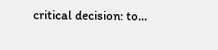critical decision: to...